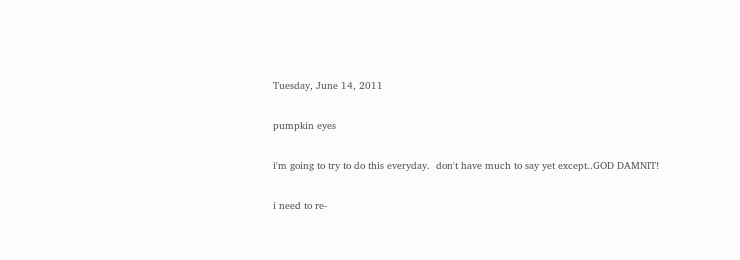Tuesday, June 14, 2011

pumpkin eyes

i'm going to try to do this everyday.  don't have much to say yet except..GOD DAMNIT!

i need to re-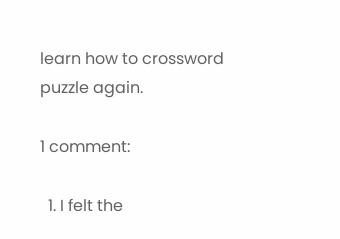learn how to crossword puzzle again.

1 comment:

  1. I felt the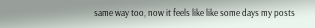same way too, now it feels like like some days my posts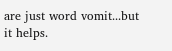are just word vomit...but it helps.